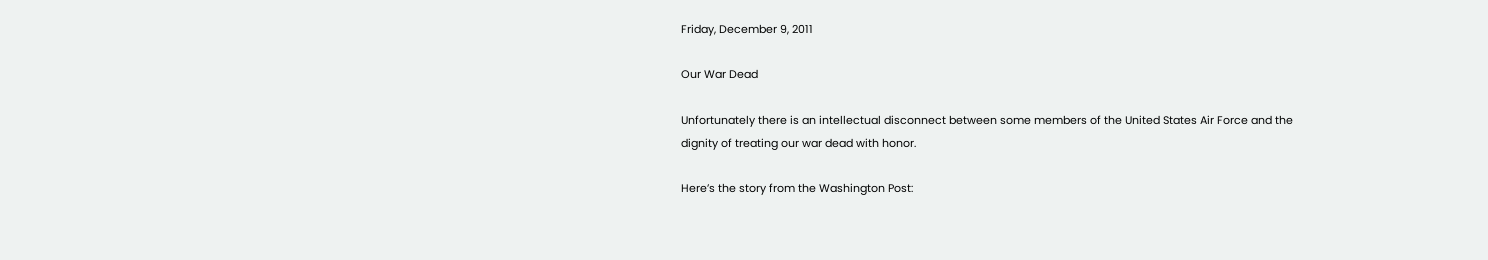Friday, December 9, 2011

Our War Dead

Unfortunately there is an intellectual disconnect between some members of the United States Air Force and the dignity of treating our war dead with honor.

Here’s the story from the Washington Post: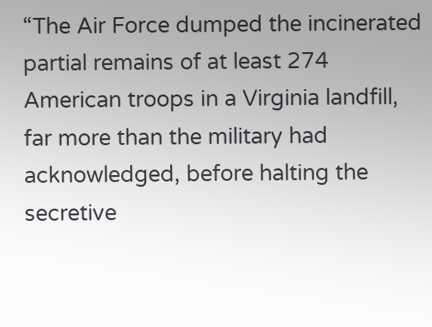“The Air Force dumped the incinerated partial remains of at least 274 American troops in a Virginia landfill, far more than the military had acknowledged, before halting the secretive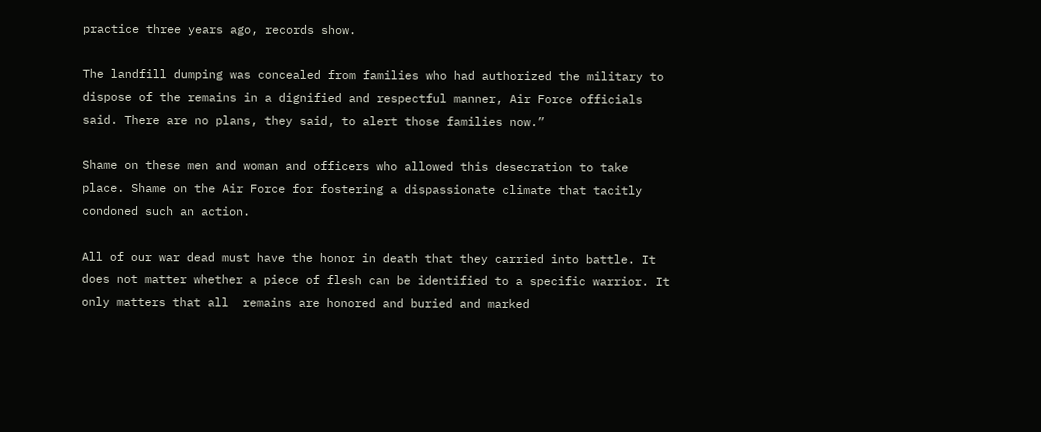practice three years ago, records show.

The landfill dumping was concealed from families who had authorized the military to dispose of the remains in a dignified and respectful manner, Air Force officials said. There are no plans, they said, to alert those families now.”

Shame on these men and woman and officers who allowed this desecration to take place. Shame on the Air Force for fostering a dispassionate climate that tacitly condoned such an action.

All of our war dead must have the honor in death that they carried into battle. It does not matter whether a piece of flesh can be identified to a specific warrior. It only matters that all  remains are honored and buried and marked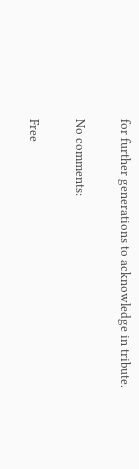for further generations to acknowledge in tribute.

No comments:

Free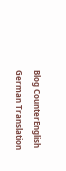Blog CounterEnglish German Translation